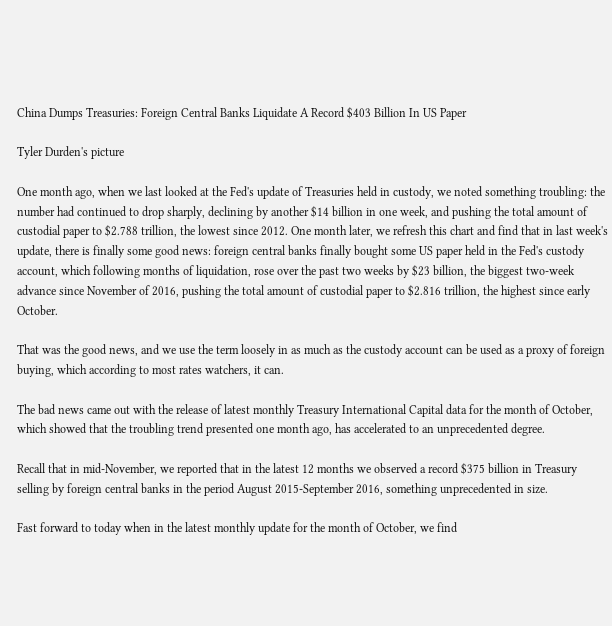China Dumps Treasuries: Foreign Central Banks Liquidate A Record $403 Billion In US Paper

Tyler Durden's picture

One month ago, when we last looked at the Fed's update of Treasuries held in custody, we noted something troubling: the number had continued to drop sharply, declining by another $14 billion in one week, and pushing the total amount of custodial paper to $2.788 trillion, the lowest since 2012. One month later, we refresh this chart and find that in last week's update, there is finally some good news: foreign central banks finally bought some US paper held in the Fed's custody account, which following months of liquidation, rose over the past two weeks by $23 billion, the biggest two-week advance since November of 2016, pushing the total amount of custodial paper to $2.816 trillion, the highest since early October.

That was the good news, and we use the term loosely in as much as the custody account can be used as a proxy of foreign buying, which according to most rates watchers, it can.

The bad news came out with the release of latest monthly Treasury International Capital data for the month of October, which showed that the troubling trend presented one month ago, has accelerated to an unprecedented degree.

Recall that in mid-November, we reported that in the latest 12 months we observed a record $375 billion in Treasury selling by foreign central banks in the period August 2015-September 2016, something unprecedented in size.

Fast forward to today when in the latest monthly update for the month of October, we find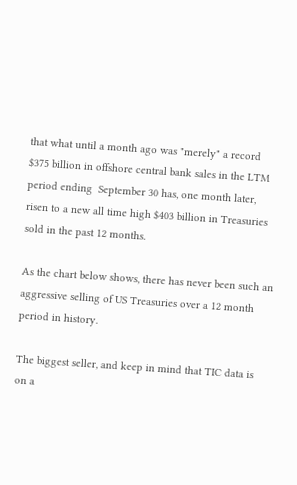that what until a month ago was "merely" a record $375 billion in offshore central bank sales in the LTM period ending  September 30 has, one month later, risen to a new all time high $403 billion in Treasuries sold in the past 12 months.

As the chart below shows, there has never been such an aggressive selling of US Treasuries over a 12 month period in history.

The biggest seller, and keep in mind that TIC data is on a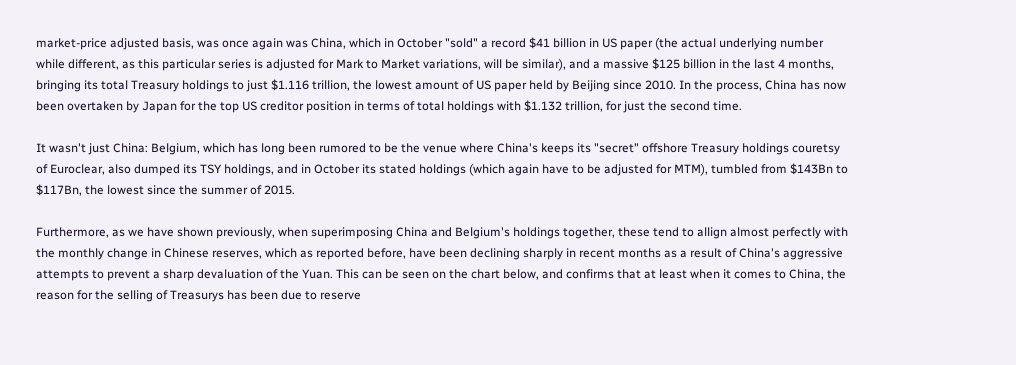market-price adjusted basis, was once again was China, which in October "sold" a record $41 billion in US paper (the actual underlying number while different, as this particular series is adjusted for Mark to Market variations, will be similar), and a massive $125 billion in the last 4 months, bringing its total Treasury holdings to just $1.116 trillion, the lowest amount of US paper held by Beijing since 2010. In the process, China has now been overtaken by Japan for the top US creditor position in terms of total holdings with $1.132 trillion, for just the second time.

It wasn't just China: Belgium, which has long been rumored to be the venue where China's keeps its "secret" offshore Treasury holdings couretsy of Euroclear, also dumped its TSY holdings, and in October its stated holdings (which again have to be adjusted for MTM), tumbled from $143Bn to $117Bn, the lowest since the summer of 2015.

Furthermore, as we have shown previously, when superimposing China and Belgium's holdings together, these tend to allign almost perfectly with the monthly change in Chinese reserves, which as reported before, have been declining sharply in recent months as a result of China's aggressive attempts to prevent a sharp devaluation of the Yuan. This can be seen on the chart below, and confirms that at least when it comes to China, the reason for the selling of Treasurys has been due to reserve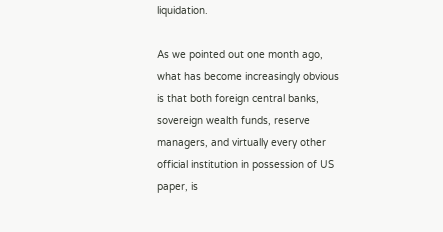liquidation.

As we pointed out one month ago, what has become increasingly obvious is that both foreign central banks, sovereign wealth funds, reserve managers, and virtually every other official institution in possession of US paper, is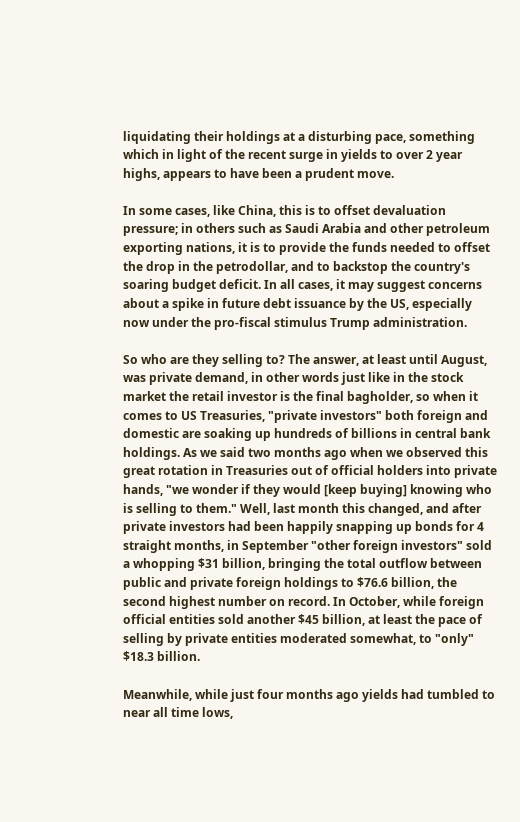liquidating their holdings at a disturbing pace, something which in light of the recent surge in yields to over 2 year highs, appears to have been a prudent move.

In some cases, like China, this is to offset devaluation pressure; in others such as Saudi Arabia and other petroleum exporting nations, it is to provide the funds needed to offset the drop in the petrodollar, and to backstop the country's soaring budget deficit. In all cases, it may suggest concerns about a spike in future debt issuance by the US, especially now under the pro-fiscal stimulus Trump administration.

So who are they selling to? The answer, at least until August, was private demand, in other words just like in the stock market the retail investor is the final bagholder, so when it comes to US Treasuries, "private investors" both foreign and domestic are soaking up hundreds of billions in central bank holdings. As we said two months ago when we observed this great rotation in Treasuries out of official holders into private hands, "we wonder if they would [keep buying] knowing who is selling to them." Well, last month this changed, and after private investors had been happily snapping up bonds for 4 straight months, in September "other foreign investors" sold a whopping $31 billion, bringing the total outflow between public and private foreign holdings to $76.6 billion, the second highest number on record. In October, while foreign official entities sold another $45 billion, at least the pace of selling by private entities moderated somewhat, to "only" $18.3 billion.

Meanwhile, while just four months ago yields had tumbled to near all time lows,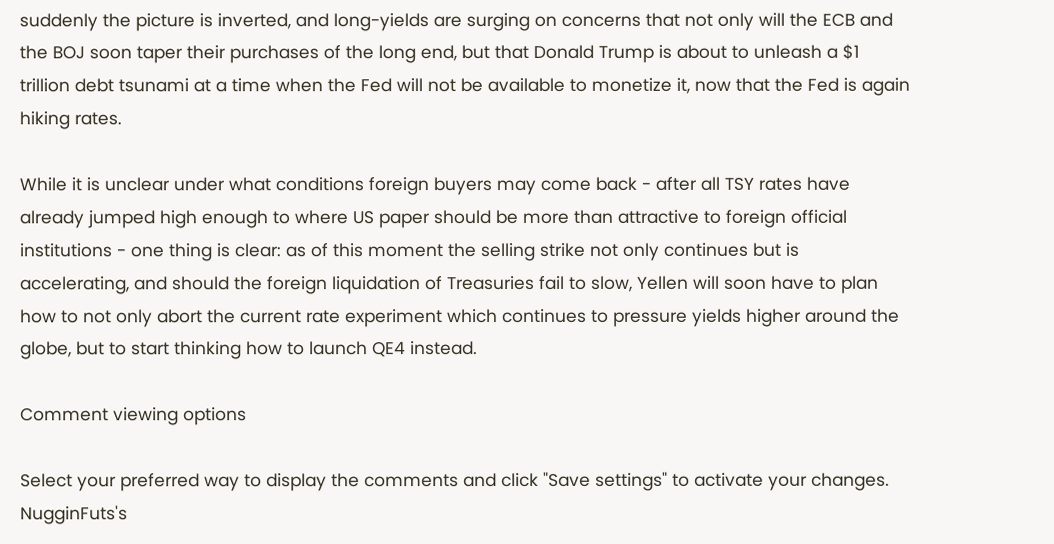suddenly the picture is inverted, and long-yields are surging on concerns that not only will the ECB and the BOJ soon taper their purchases of the long end, but that Donald Trump is about to unleash a $1 trillion debt tsunami at a time when the Fed will not be available to monetize it, now that the Fed is again hiking rates.

While it is unclear under what conditions foreign buyers may come back - after all TSY rates have already jumped high enough to where US paper should be more than attractive to foreign official institutions - one thing is clear: as of this moment the selling strike not only continues but is accelerating, and should the foreign liquidation of Treasuries fail to slow, Yellen will soon have to plan how to not only abort the current rate experiment which continues to pressure yields higher around the globe, but to start thinking how to launch QE4 instead.

Comment viewing options

Select your preferred way to display the comments and click "Save settings" to activate your changes.
NugginFuts's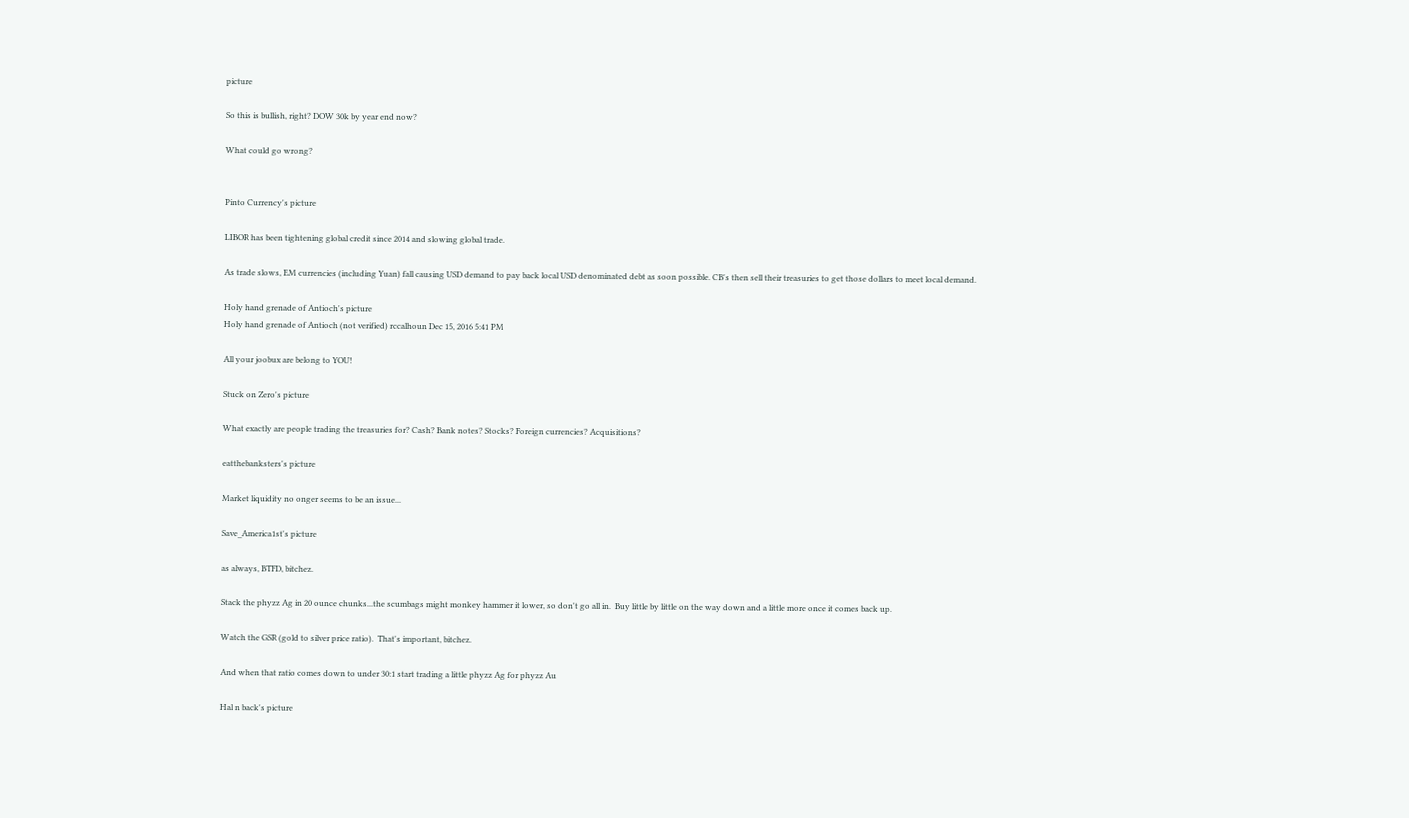picture

So this is bullish, right? DOW 30k by year end now?

What could go wrong?


Pinto Currency's picture

LIBOR has been tightening global credit since 2014 and slowing global trade.

As trade slows, EM currencies (including Yuan) fall causing USD demand to pay back local USD denominated debt as soon possible. CB's then sell their treasuries to get those dollars to meet local demand.

Holy hand grenade of Antioch's picture
Holy hand grenade of Antioch (not verified) rccalhoun Dec 15, 2016 5:41 PM

All your joobux are belong to YOU!

Stuck on Zero's picture

What exactly are people trading the treasuries for? Cash? Bank notes? Stocks? Foreign currencies? Acquisitions?

eatthebanksters's picture

Market liquidity no onger seems to be an issue...

Save_America1st's picture

as always, BTFD, bitchez.

Stack the phyzz Ag in 20 ounce chunks...the scumbags might monkey hammer it lower, so don't go all in.  Buy little by little on the way down and a little more once it comes back up.

Watch the GSR (gold to silver price ratio).  That's important, bitchez.

And when that ratio comes down to under 30:1 start trading a little phyzz Ag for phyzz Au

Hal n back's picture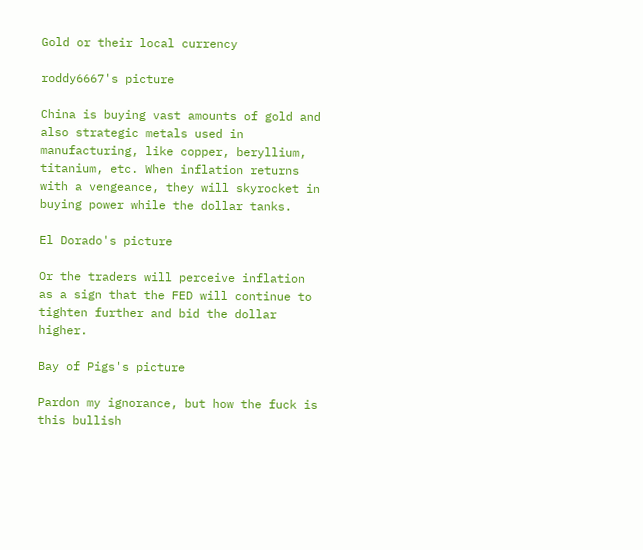Gold or their local currency

roddy6667's picture

China is buying vast amounts of gold and also strategic metals used in manufacturing, like copper, beryllium, titanium, etc. When inflation returns with a vengeance, they will skyrocket in buying power while the dollar tanks.

El Dorado's picture

Or the traders will perceive inflation as a sign that the FED will continue to tighten further and bid the dollar higher.

Bay of Pigs's picture

Pardon my ignorance, but how the fuck is this bullish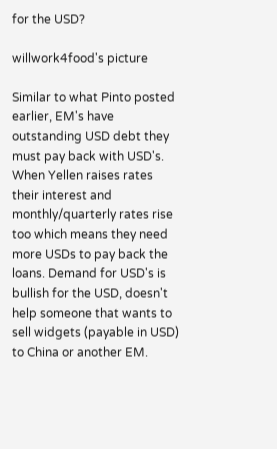for the USD?

willwork4food's picture

Similar to what Pinto posted earlier, EM's have outstanding USD debt they must pay back with USD's. When Yellen raises rates their interest and monthly/quarterly rates rise too which means they need more USDs to pay back the loans. Demand for USD's is bullish for the USD, doesn't help someone that wants to sell widgets (payable in USD) to China or another EM.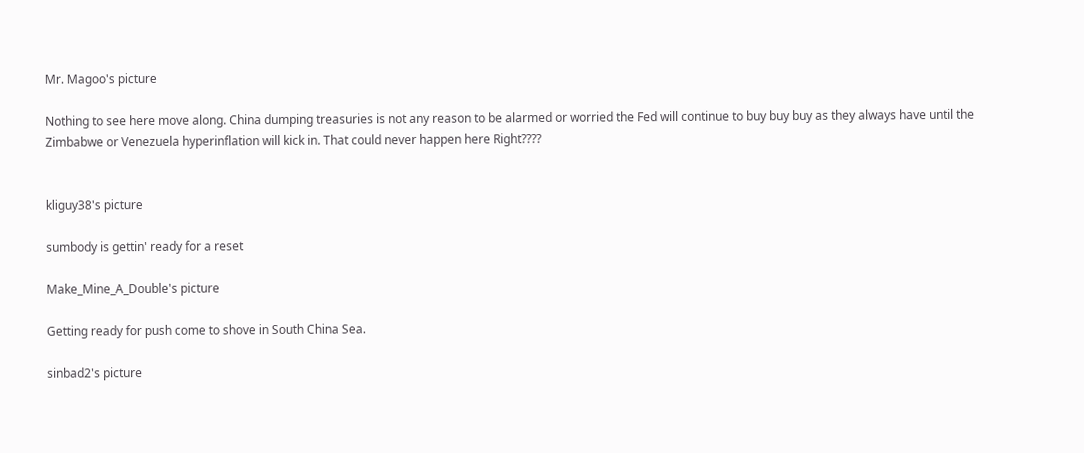Mr. Magoo's picture

Nothing to see here move along. China dumping treasuries is not any reason to be alarmed or worried the Fed will continue to buy buy buy as they always have until the Zimbabwe or Venezuela hyperinflation will kick in. That could never happen here Right????


kliguy38's picture

sumbody is gettin' ready for a reset

Make_Mine_A_Double's picture

Getting ready for push come to shove in South China Sea.

sinbad2's picture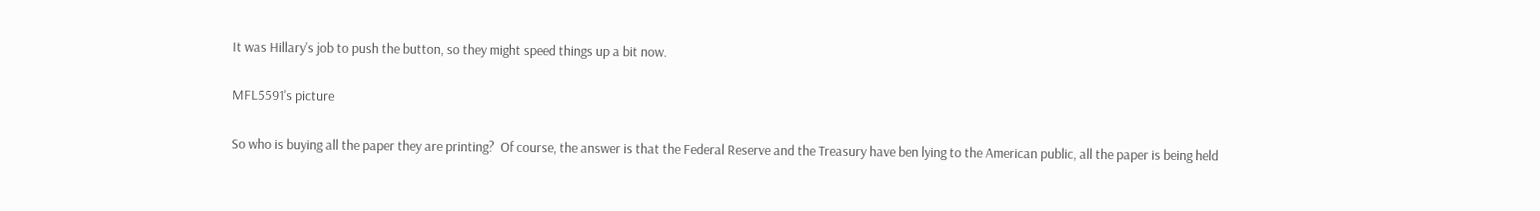It was Hillary's job to push the button, so they might speed things up a bit now.

MFL5591's picture

So who is buying all the paper they are printing?  Of course, the answer is that the Federal Reserve and the Treasury have ben lying to the American public, all the paper is being held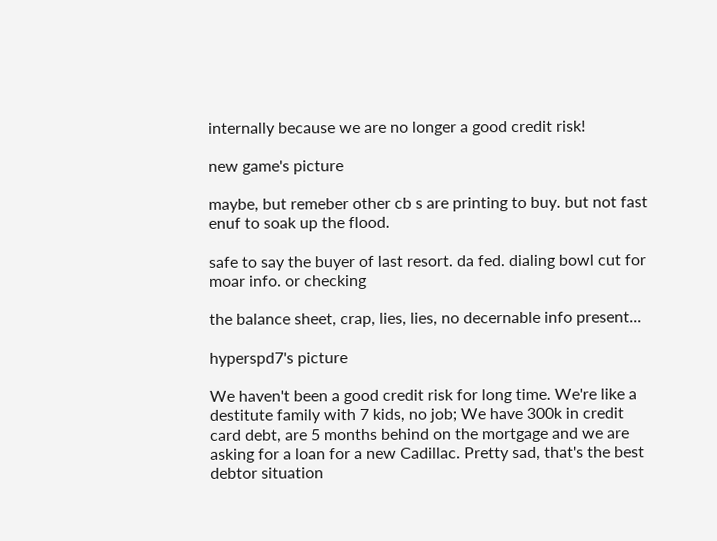internally because we are no longer a good credit risk!

new game's picture

maybe, but remeber other cb s are printing to buy. but not fast enuf to soak up the flood.

safe to say the buyer of last resort. da fed. dialing bowl cut for moar info. or checking

the balance sheet, crap, lies, lies, no decernable info present...

hyperspd7's picture

We haven't been a good credit risk for long time. We're like a destitute family with 7 kids, no job; We have 300k in credit card debt, are 5 months behind on the mortgage and we are asking for a loan for a new Cadillac. Pretty sad, that's the best debtor situation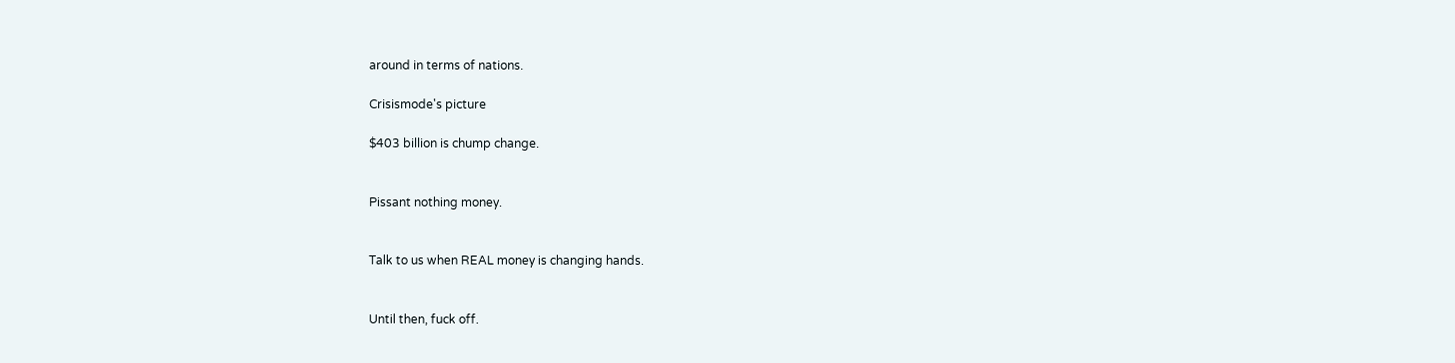around in terms of nations.

Crisismode's picture

$403 billion is chump change.


Pissant nothing money.


Talk to us when REAL money is changing hands.


Until then, fuck off.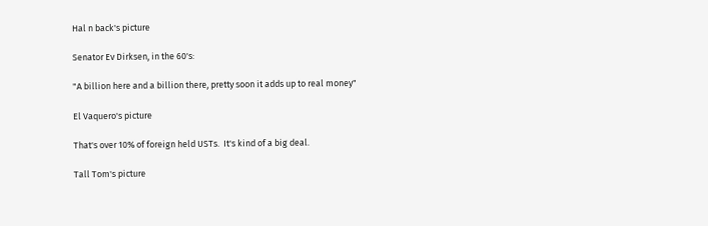Hal n back's picture

Senator Ev Dirksen, in the 60's:

"A billion here and a billion there, pretty soon it adds up to real money"

El Vaquero's picture

That's over 10% of foreign held USTs.  It's kind of a big deal.

Tall Tom's picture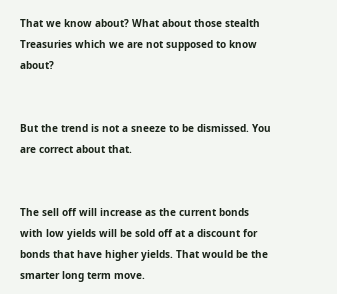That we know about? What about those stealth Treasuries which we are not supposed to know about?


But the trend is not a sneeze to be dismissed. You are correct about that.


The sell off will increase as the current bonds with low yields will be sold off at a discount for bonds that have higher yields. That would be the smarter long term move.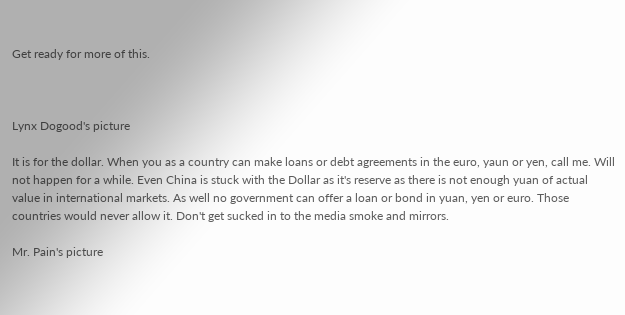Get ready for more of this.



Lynx Dogood's picture

It is for the dollar. When you as a country can make loans or debt agreements in the euro, yaun or yen, call me. Will not happen for a while. Even China is stuck with the Dollar as it's reserve as there is not enough yuan of actual value in international markets. As well no government can offer a loan or bond in yuan, yen or euro. Those countries would never allow it. Don't get sucked in to the media smoke and mirrors.

Mr. Pain's picture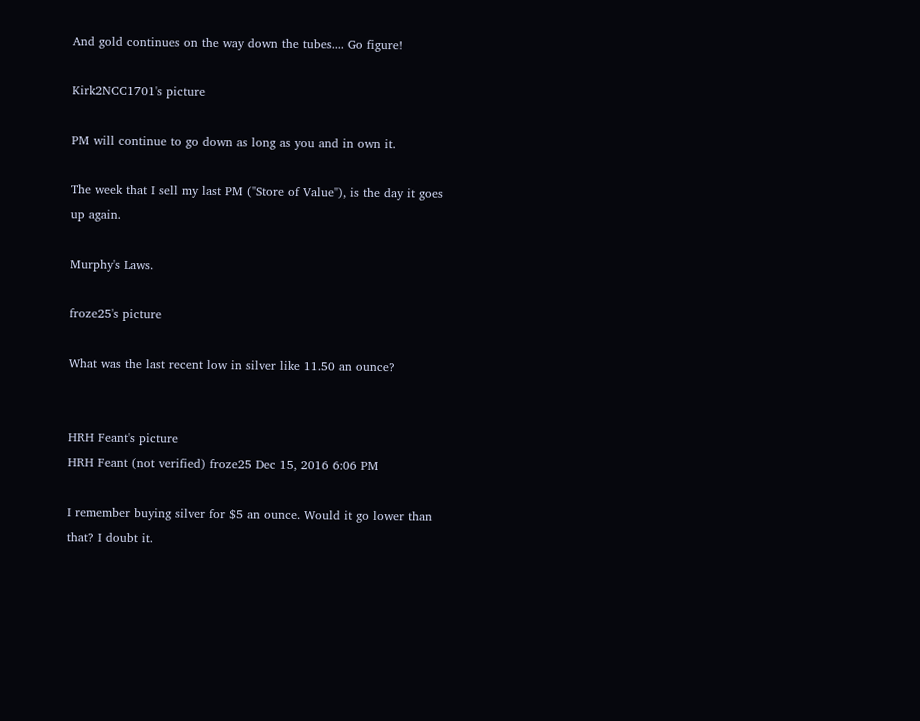And gold continues on the way down the tubes.... Go figure!

Kirk2NCC1701's picture

PM will continue to go down as long as you and in own it.

The week that I sell my last PM ("Store of Value"), is the day it goes up again.

Murphy's Laws.

froze25's picture

What was the last recent low in silver like 11.50 an ounce?


HRH Feant's picture
HRH Feant (not verified) froze25 Dec 15, 2016 6:06 PM

I remember buying silver for $5 an ounce. Would it go lower than that? I doubt it.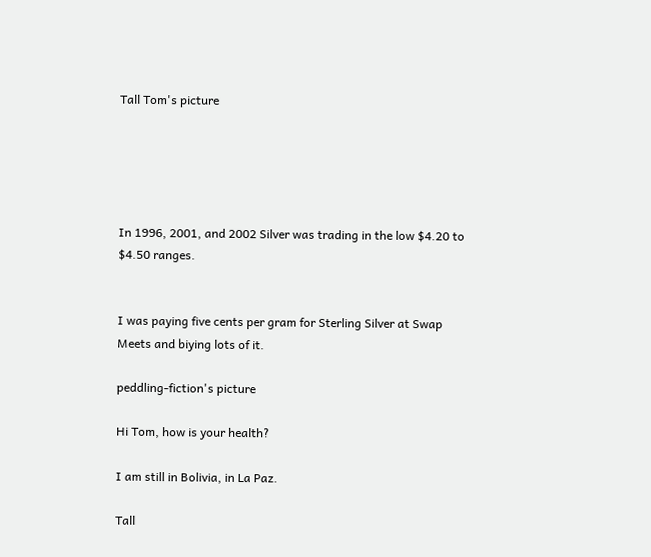Tall Tom's picture





In 1996, 2001, and 2002 Silver was trading in the low $4.20 to $4.50 ranges.


I was paying five cents per gram for Sterling Silver at Swap Meets and biying lots of it.

peddling-fiction's picture

Hi Tom, how is your health?

I am still in Bolivia, in La Paz.

Tall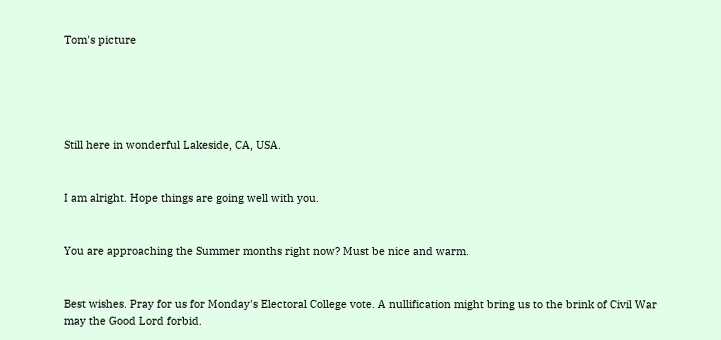Tom's picture





Still here in wonderful Lakeside, CA, USA.


I am alright. Hope things are going well with you.


You are approaching the Summer months right now? Must be nice and warm.


Best wishes. Pray for us for Monday's Electoral College vote. A nullification might bring us to the brink of Civil War may the Good Lord forbid.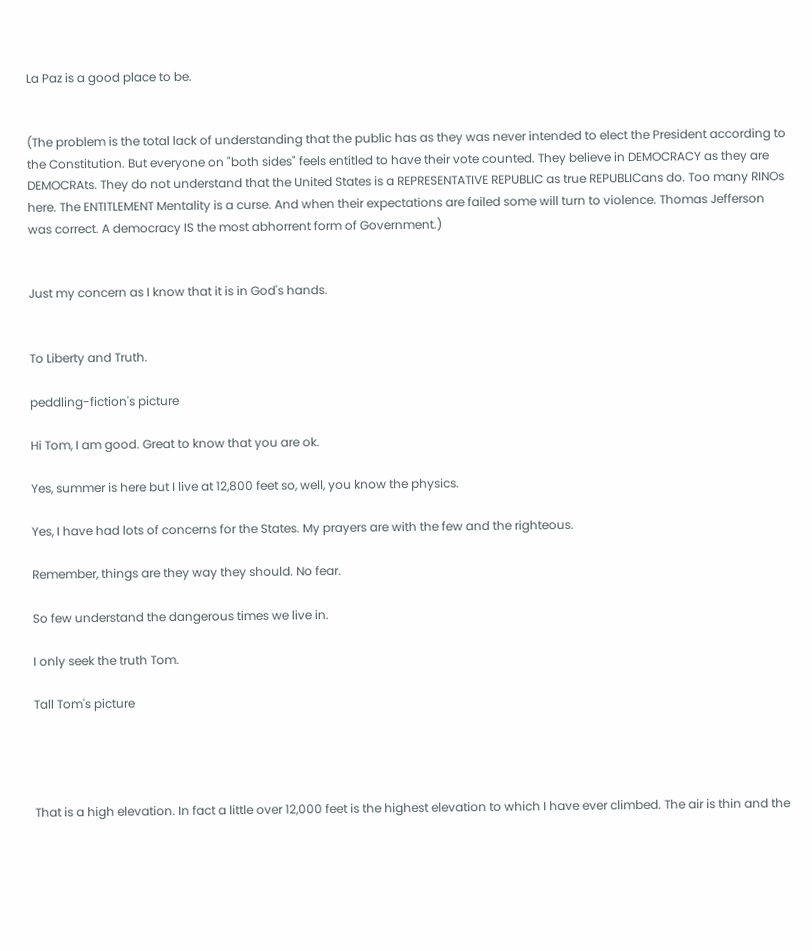La Paz is a good place to be.


(The problem is the total lack of understanding that the public has as they was never intended to elect the President according to the Constitution. But everyone on "both sides" feels entitled to have their vote counted. They believe in DEMOCRACY as they are DEMOCRAts. They do not understand that the United States is a REPRESENTATIVE REPUBLIC as true REPUBLICans do. Too many RINOs here. The ENTITLEMENT Mentality is a curse. And when their expectations are failed some will turn to violence. Thomas Jefferson was correct. A democracy IS the most abhorrent form of Government.)


Just my concern as I know that it is in God's hands.


To Liberty and Truth.

peddling-fiction's picture

Hi Tom, I am good. Great to know that you are ok.

Yes, summer is here but I live at 12,800 feet so, well, you know the physics.

Yes, I have had lots of concerns for the States. My prayers are with the few and the righteous.

Remember, things are they way they should. No fear.

So few understand the dangerous times we live in.

I only seek the truth Tom.

Tall Tom's picture




That is a high elevation. In fact a little over 12,000 feet is the highest elevation to which I have ever climbed. The air is thin and the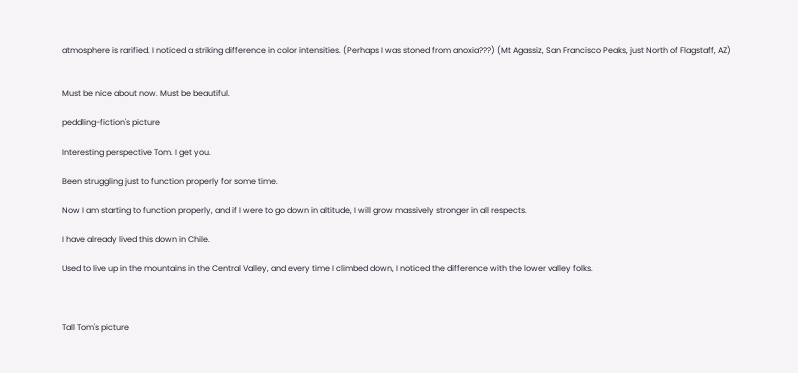atmosphere is rarified. I noticed a striking difference in color intensities. (Perhaps I was stoned from anoxia???) (Mt Agassiz, San Francisco Peaks, just North of Flagstaff, AZ)


Must be nice about now. Must be beautiful.

peddling-fiction's picture

Interesting perspective Tom. I get you.

Been struggling just to function properly for some time.

Now I am starting to function properly, and if I were to go down in altitude, I will grow massively stronger in all respects.

I have already lived this down in Chile.

Used to live up in the mountains in the Central Valley, and every time I climbed down, I noticed the difference with the lower valley folks.



Tall Tom's picture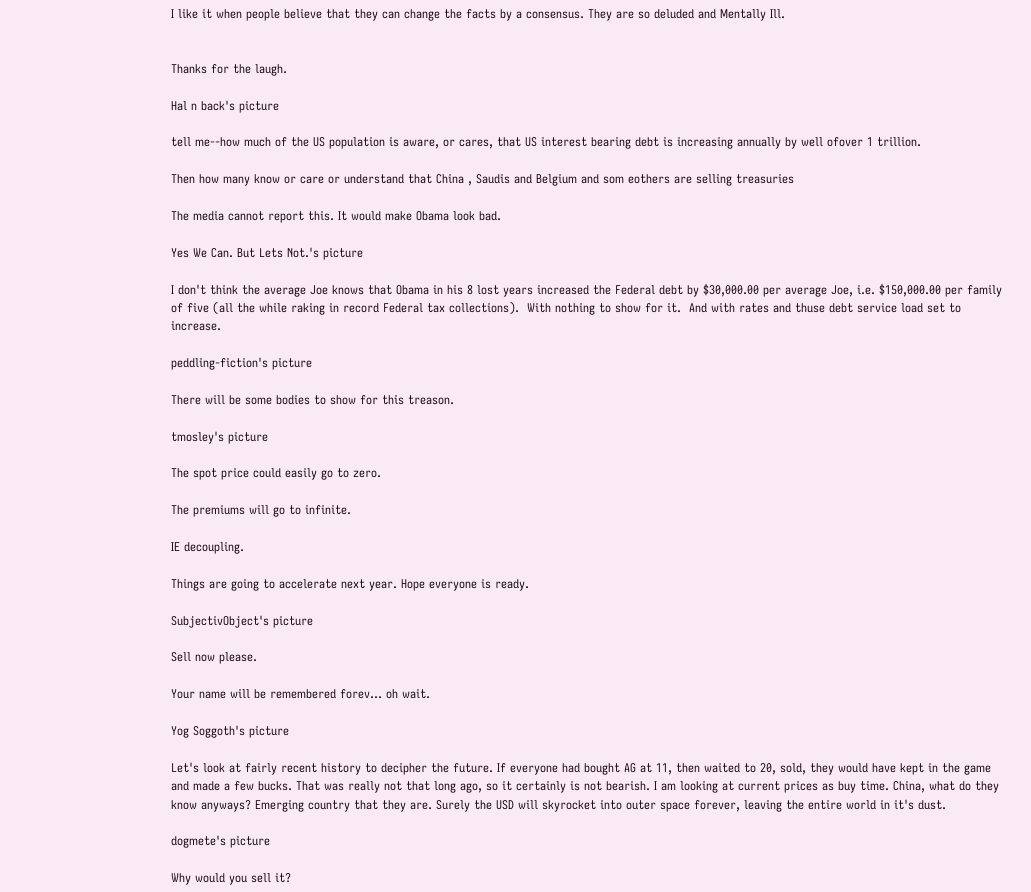I like it when people believe that they can change the facts by a consensus. They are so deluded and Mentally Ill.


Thanks for the laugh.

Hal n back's picture

tell me--how much of the US population is aware, or cares, that US interest bearing debt is increasing annually by well ofover 1 trillion.

Then how many know or care or understand that China , Saudis and Belgium and som eothers are selling treasuries

The media cannot report this. It would make Obama look bad.

Yes We Can. But Lets Not.'s picture

I don't think the average Joe knows that Obama in his 8 lost years increased the Federal debt by $30,000.00 per average Joe, i.e. $150,000.00 per family of five (all the while raking in record Federal tax collections).  With nothing to show for it.  And with rates and thuse debt service load set to increase.

peddling-fiction's picture

There will be some bodies to show for this treason.

tmosley's picture

The spot price could easily go to zero.

The premiums will go to infinite.

IE decoupling.

Things are going to accelerate next year. Hope everyone is ready.

SubjectivObject's picture

Sell now please.

Your name will be remembered forev... oh wait.

Yog Soggoth's picture

Let's look at fairly recent history to decipher the future. If everyone had bought AG at 11, then waited to 20, sold, they would have kept in the game and made a few bucks. That was really not that long ago, so it certainly is not bearish. I am looking at current prices as buy time. China, what do they know anyways? Emerging country that they are. Surely the USD will skyrocket into outer space forever, leaving the entire world in it's dust.

dogmete's picture

Why would you sell it?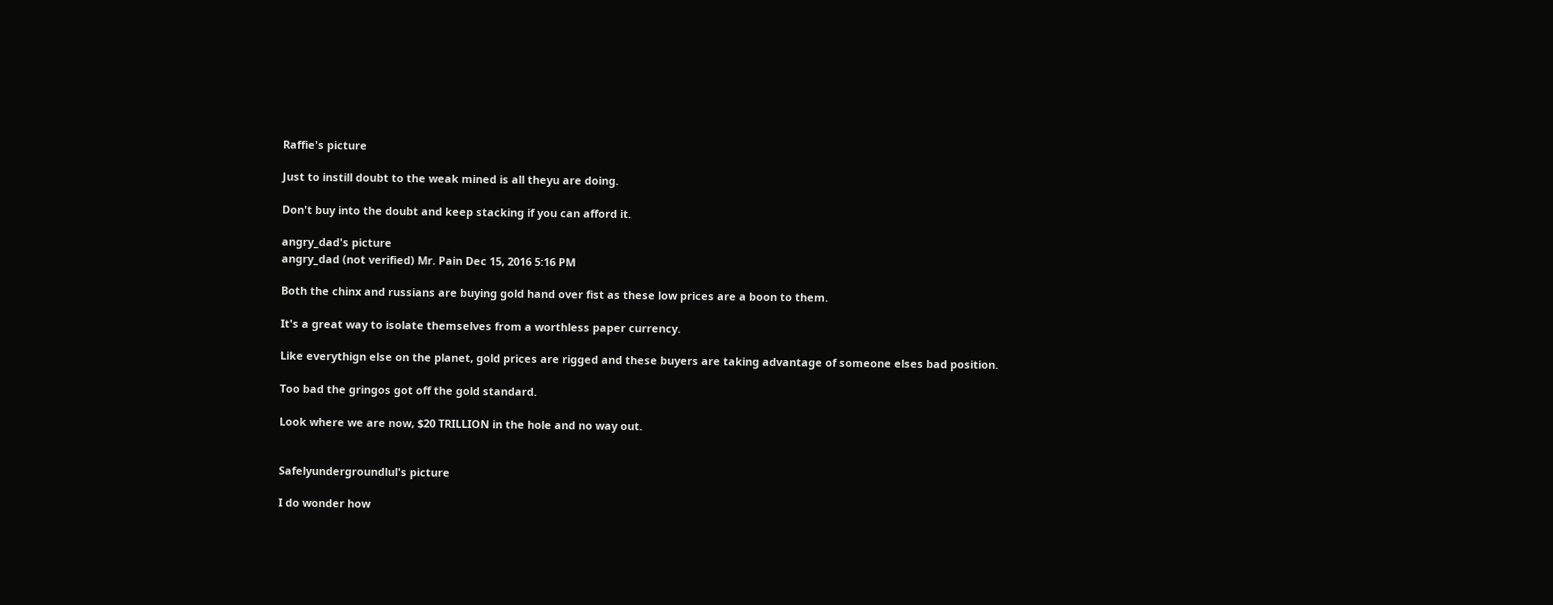Raffie's picture

Just to instill doubt to the weak mined is all theyu are doing.

Don't buy into the doubt and keep stacking if you can afford it.

angry_dad's picture
angry_dad (not verified) Mr. Pain Dec 15, 2016 5:16 PM

Both the chinx and russians are buying gold hand over fist as these low prices are a boon to them.

It's a great way to isolate themselves from a worthless paper currency.

Like everythign else on the planet, gold prices are rigged and these buyers are taking advantage of someone elses bad position.

Too bad the gringos got off the gold standard.

Look where we are now, $20 TRILLION in the hole and no way out.


Safelyundergroundlul's picture

I do wonder how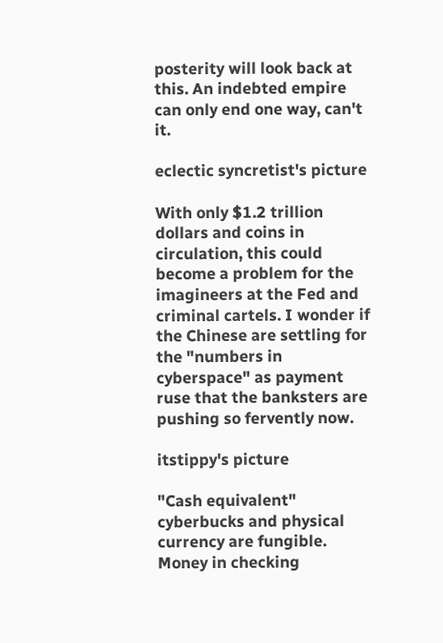posterity will look back at this. An indebted empire can only end one way, can't it.

eclectic syncretist's picture

With only $1.2 trillion dollars and coins in circulation, this could become a problem for the imagineers at the Fed and criminal cartels. I wonder if the Chinese are settling for the "numbers in cyberspace" as payment ruse that the banksters are pushing so fervently now.

itstippy's picture

"Cash equivalent" cyberbucks and physical currency are fungible. Money in checking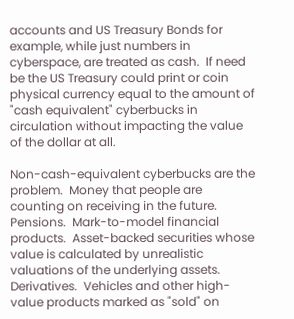accounts and US Treasury Bonds for example, while just numbers in cyberspace, are treated as cash.  If need be the US Treasury could print or coin physical currency equal to the amount of "cash equivalent" cyberbucks in circulation without impacting the value of the dollar at all.

Non-cash-equivalent cyberbucks are the problem.  Money that people are counting on receiving in the future.  Pensions.  Mark-to-model financial products.  Asset-backed securities whose value is calculated by unrealistic valuations of the underlying assets.  Derivatives.  Vehicles and other high-value products marked as "sold" on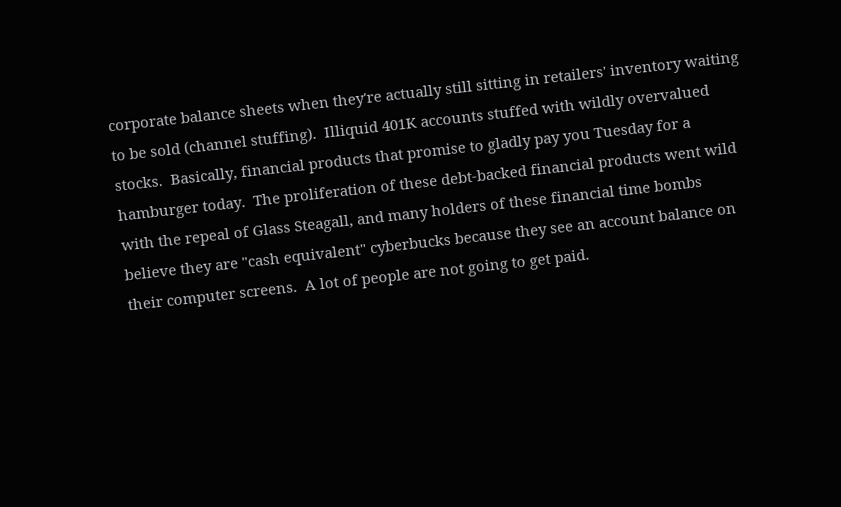corporate balance sheets when they're actually still sitting in retailers' inventory waiting to be sold (channel stuffing).  Illiquid 401K accounts stuffed with wildly overvalued stocks.  Basically, financial products that promise to gladly pay you Tuesday for a hamburger today.  The proliferation of these debt-backed financial products went wild with the repeal of Glass Steagall, and many holders of these financial time bombs believe they are "cash equivalent" cyberbucks because they see an account balance on their computer screens.  A lot of people are not going to get paid.